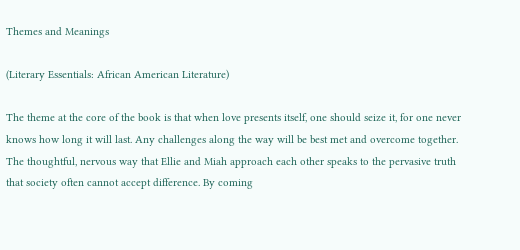Themes and Meanings

(Literary Essentials: African American Literature)

The theme at the core of the book is that when love presents itself, one should seize it, for one never knows how long it will last. Any challenges along the way will be best met and overcome together. The thoughtful, nervous way that Ellie and Miah approach each other speaks to the pervasive truth that society often cannot accept difference. By coming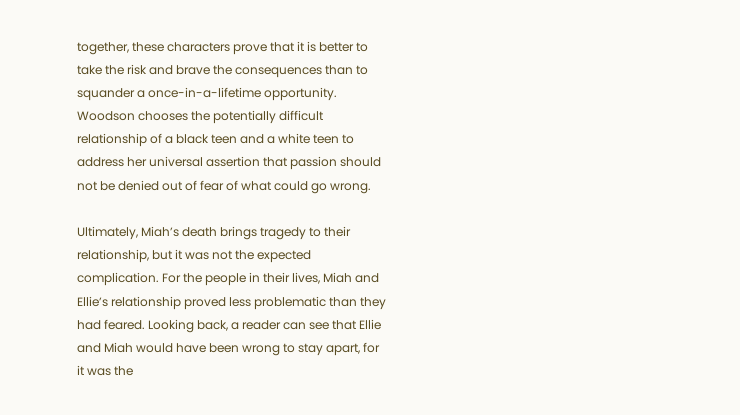together, these characters prove that it is better to take the risk and brave the consequences than to squander a once-in-a-lifetime opportunity. Woodson chooses the potentially difficult relationship of a black teen and a white teen to address her universal assertion that passion should not be denied out of fear of what could go wrong.

Ultimately, Miah’s death brings tragedy to their relationship, but it was not the expected complication. For the people in their lives, Miah and Ellie’s relationship proved less problematic than they had feared. Looking back, a reader can see that Ellie and Miah would have been wrong to stay apart, for it was the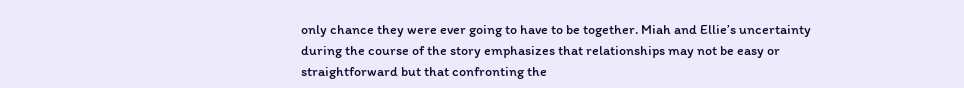only chance they were ever going to have to be together. Miah and Ellie’s uncertainty during the course of the story emphasizes that relationships may not be easy or straightforward but that confronting the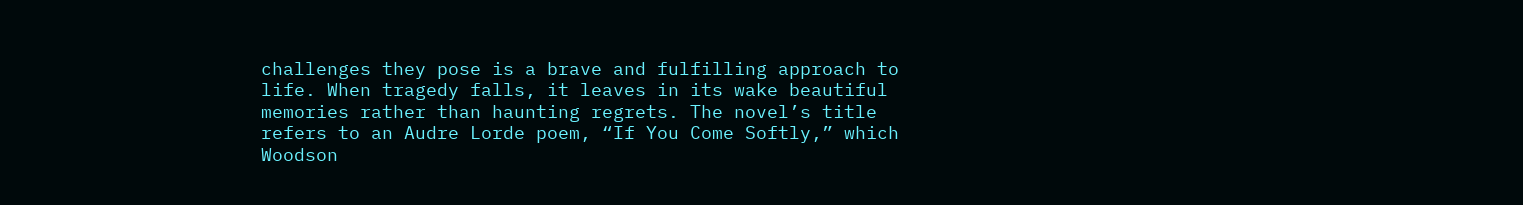challenges they pose is a brave and fulfilling approach to life. When tragedy falls, it leaves in its wake beautiful memories rather than haunting regrets. The novel’s title refers to an Audre Lorde poem, “If You Come Softly,” which Woodson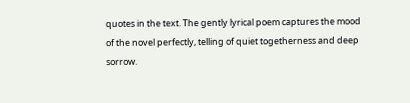quotes in the text. The gently lyrical poem captures the mood of the novel perfectly, telling of quiet togetherness and deep sorrow.